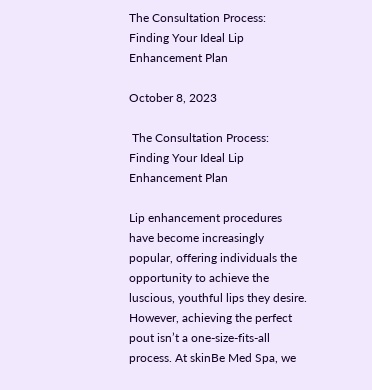The Consultation Process: Finding Your Ideal Lip Enhancement Plan

October 8, 2023

 The Consultation Process: Finding Your Ideal Lip Enhancement Plan

Lip enhancement procedures have become increasingly popular, offering individuals the opportunity to achieve the luscious, youthful lips they desire. However, achieving the perfect pout isn’t a one-size-fits-all process. At skinBe Med Spa, we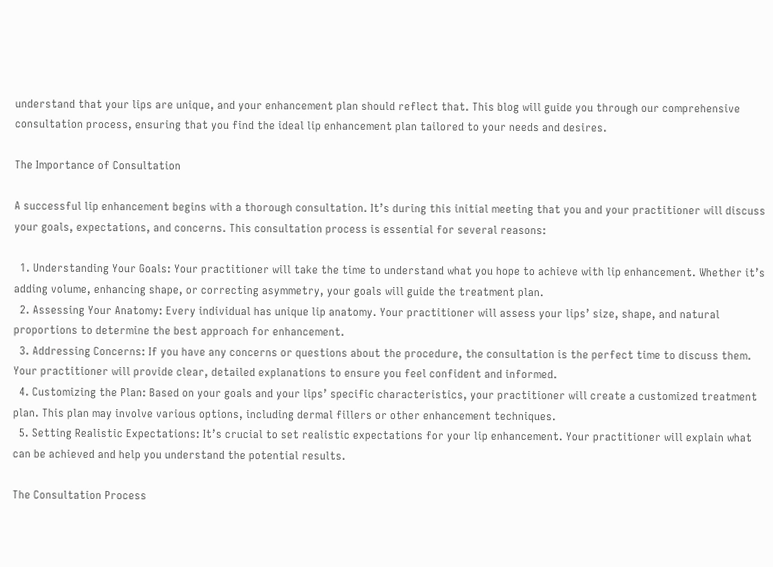understand that your lips are unique, and your enhancement plan should reflect that. This blog will guide you through our comprehensive consultation process, ensuring that you find the ideal lip enhancement plan tailored to your needs and desires.

The Importance of Consultation

A successful lip enhancement begins with a thorough consultation. It’s during this initial meeting that you and your practitioner will discuss your goals, expectations, and concerns. This consultation process is essential for several reasons:

  1. Understanding Your Goals: Your practitioner will take the time to understand what you hope to achieve with lip enhancement. Whether it’s adding volume, enhancing shape, or correcting asymmetry, your goals will guide the treatment plan.
  2. Assessing Your Anatomy: Every individual has unique lip anatomy. Your practitioner will assess your lips’ size, shape, and natural proportions to determine the best approach for enhancement.
  3. Addressing Concerns: If you have any concerns or questions about the procedure, the consultation is the perfect time to discuss them. Your practitioner will provide clear, detailed explanations to ensure you feel confident and informed.
  4. Customizing the Plan: Based on your goals and your lips’ specific characteristics, your practitioner will create a customized treatment plan. This plan may involve various options, including dermal fillers or other enhancement techniques.
  5. Setting Realistic Expectations: It’s crucial to set realistic expectations for your lip enhancement. Your practitioner will explain what can be achieved and help you understand the potential results.

The Consultation Process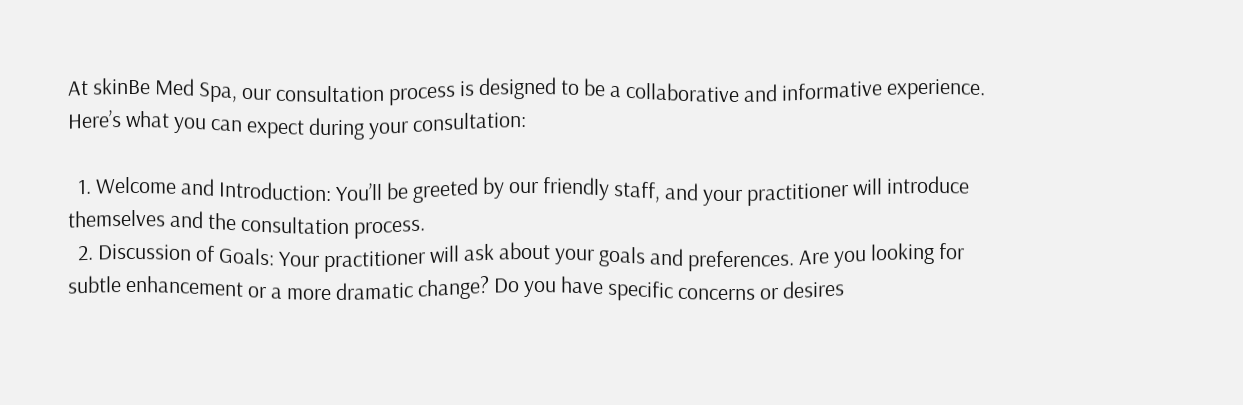At skinBe Med Spa, our consultation process is designed to be a collaborative and informative experience. Here’s what you can expect during your consultation:

  1. Welcome and Introduction: You’ll be greeted by our friendly staff, and your practitioner will introduce themselves and the consultation process.
  2. Discussion of Goals: Your practitioner will ask about your goals and preferences. Are you looking for subtle enhancement or a more dramatic change? Do you have specific concerns or desires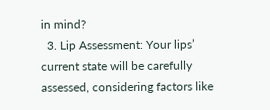in mind?
  3. Lip Assessment: Your lips’ current state will be carefully assessed, considering factors like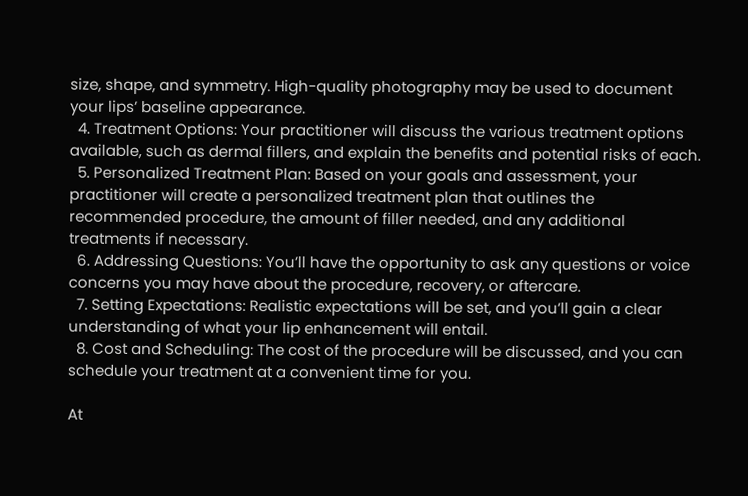size, shape, and symmetry. High-quality photography may be used to document your lips’ baseline appearance.
  4. Treatment Options: Your practitioner will discuss the various treatment options available, such as dermal fillers, and explain the benefits and potential risks of each.
  5. Personalized Treatment Plan: Based on your goals and assessment, your practitioner will create a personalized treatment plan that outlines the recommended procedure, the amount of filler needed, and any additional treatments if necessary.
  6. Addressing Questions: You’ll have the opportunity to ask any questions or voice concerns you may have about the procedure, recovery, or aftercare.
  7. Setting Expectations: Realistic expectations will be set, and you’ll gain a clear understanding of what your lip enhancement will entail.
  8. Cost and Scheduling: The cost of the procedure will be discussed, and you can schedule your treatment at a convenient time for you.

At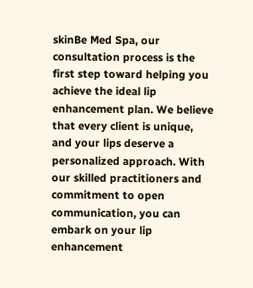skinBe Med Spa, our consultation process is the first step toward helping you achieve the ideal lip enhancement plan. We believe that every client is unique, and your lips deserve a personalized approach. With our skilled practitioners and commitment to open communication, you can embark on your lip enhancement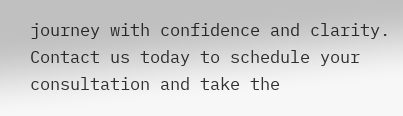journey with confidence and clarity. Contact us today to schedule your consultation and take the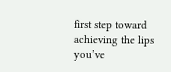first step toward achieving the lips you’ve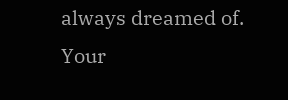always dreamed of. Your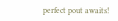perfect pout awaits!